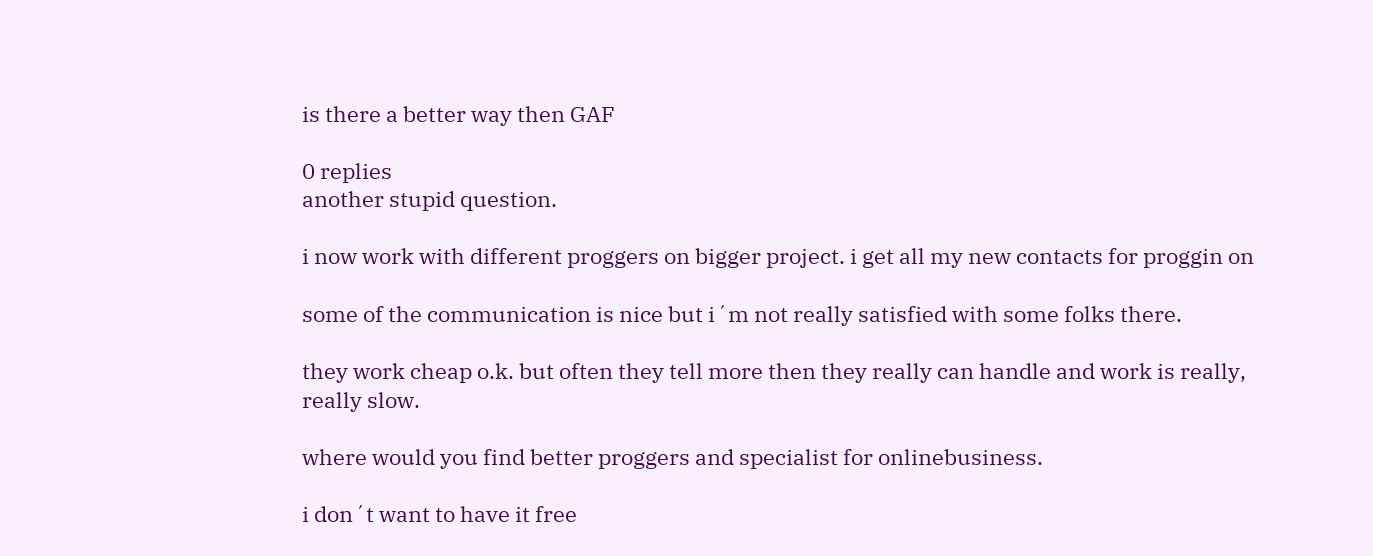is there a better way then GAF

0 replies
another stupid question.

i now work with different proggers on bigger project. i get all my new contacts for proggin on

some of the communication is nice but i´m not really satisfied with some folks there.

they work cheap o.k. but often they tell more then they really can handle and work is really, really slow.

where would you find better proggers and specialist for onlinebusiness.

i don´t want to have it free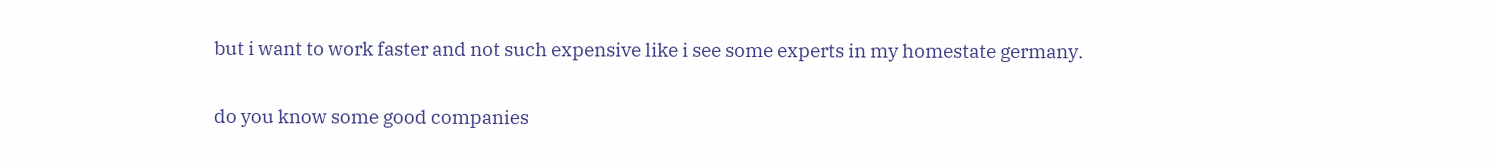but i want to work faster and not such expensive like i see some experts in my homestate germany.

do you know some good companies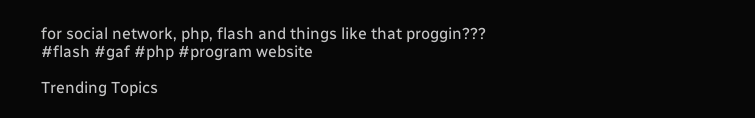for social network, php, flash and things like that proggin???
#flash #gaf #php #program website

Trending Topics